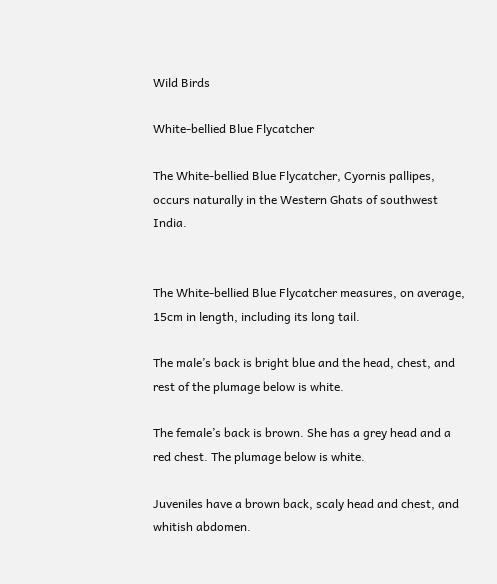Wild Birds

White-bellied Blue Flycatcher

The White-bellied Blue Flycatcher, Cyornis pallipes, occurs naturally in the Western Ghats of southwest India.


The White-bellied Blue Flycatcher measures, on average, 15cm in length, including its long tail.

The male’s back is bright blue and the head, chest, and rest of the plumage below is white.

The female’s back is brown. She has a grey head and a red chest. The plumage below is white.

Juveniles have a brown back, scaly head and chest, and whitish abdomen.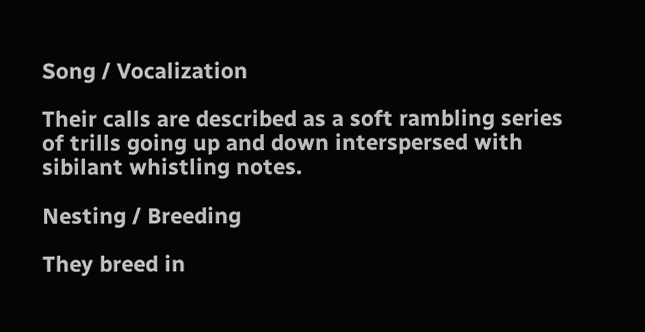Song / Vocalization

Their calls are described as a soft rambling series of trills going up and down interspersed with sibilant whistling notes.

Nesting / Breeding

They breed in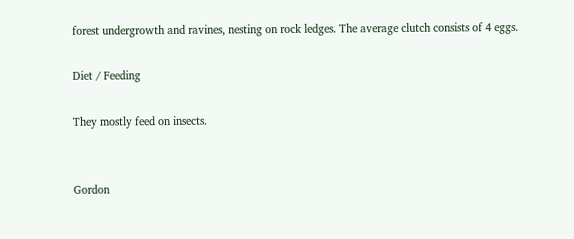forest undergrowth and ravines, nesting on rock ledges. The average clutch consists of 4 eggs.

Diet / Feeding

They mostly feed on insects.


Gordon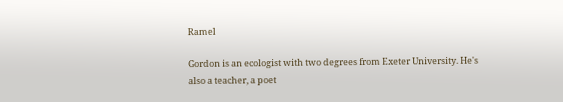Ramel

Gordon is an ecologist with two degrees from Exeter University. He's also a teacher, a poet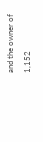and the owner of 1,152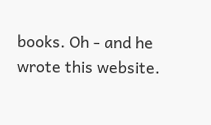books. Oh - and he wrote this website.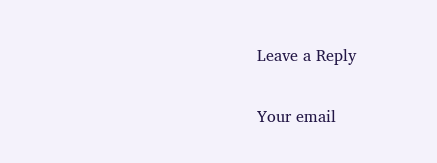Leave a Reply

Your email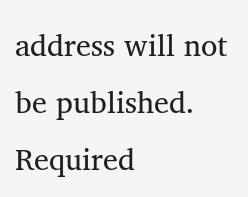address will not be published. Required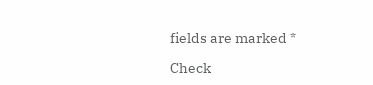fields are marked *

Check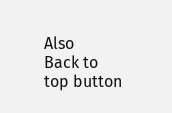Also
Back to top button